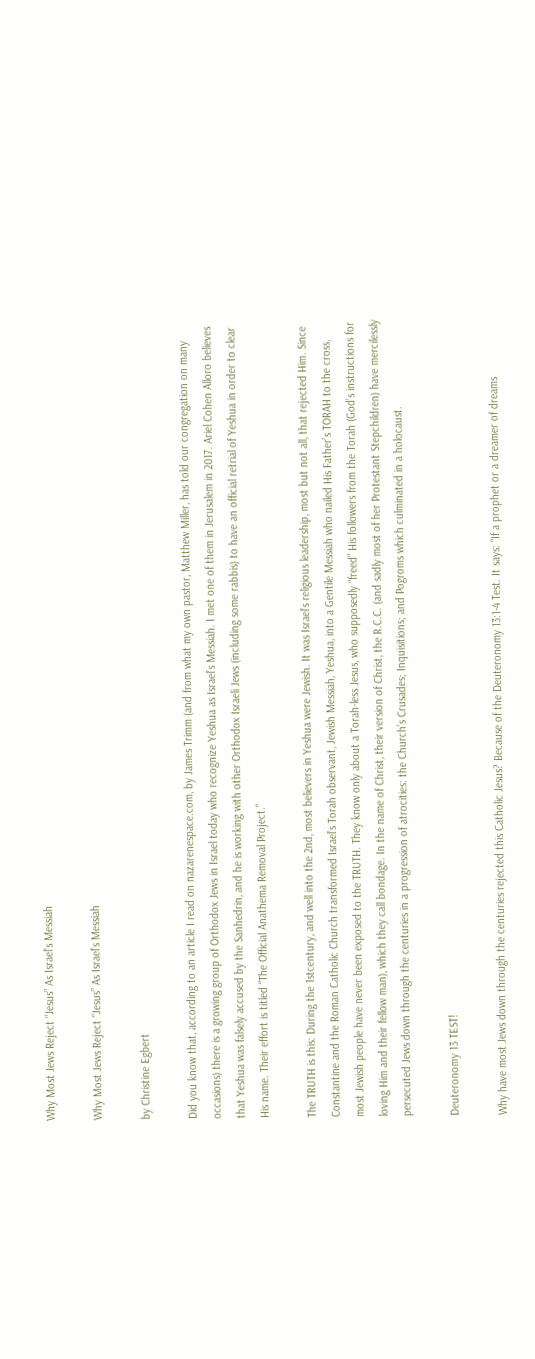Why Most Jews Reject “Jesus” As Israel’s Messiah

Why Most Jews Reject “Jesus” As Israel’s Messiah

by Christine Egbert

Did you know that, according to an article I read on nazarenespace.com, by James Trimm (and from what my own pastor, Matthew Miller, has told our congregation on many occasions) there is a growing group of Orthodox Jews in Israel today who recognize Yeshua as Israel’s Messiah. I met one of them in Jerusalem in 2017. Ariel Cohen Alloro believes that Yeshua was falsely accused by the Sanhedrin, and he is working with other Orthodox Israeli Jews (including some rabbis) to have an official retrial of Yeshua in order to clear His name. Their effort is titled “The Official Anathema Removal Project.”

The TRUTH is this: During the 1stcentury, and well into the 2nd, most believers in Yeshua were Jewish. It was Israel’s religious leadership, most but not all, that rejected Him. Since Constantine and the Roman Catholic Church transformed Israel’s Torah observant, Jewish Messiah, Yeshua, into a Gentile Messiah who nailed His Father’s TORAH to the cross, most Jewish people have never been exposed to the TRUTH. They know only about a Torah-less Jesus, who supposedly “freed” His followers from the Torah (God’s instructions for loving Him and their fellow man), which they call bondage. In the name of Christ, their version of Christ, the R.C.C. (and sadly most of her Protestant Stepchildren) have mercilessly persecuted Jews down through the centuries in a progression of atrocities: the Church’s Crusades; Inquisitions; and Pogroms which culminated in a holocaust.

Deuteronomy 13 TEST!

Why have most Jews down through the centuries rejected this Catholic Jesus? Because of the Deuteronomy 13:1-4 Test. It says: “If a prophet or a dreamer of dreams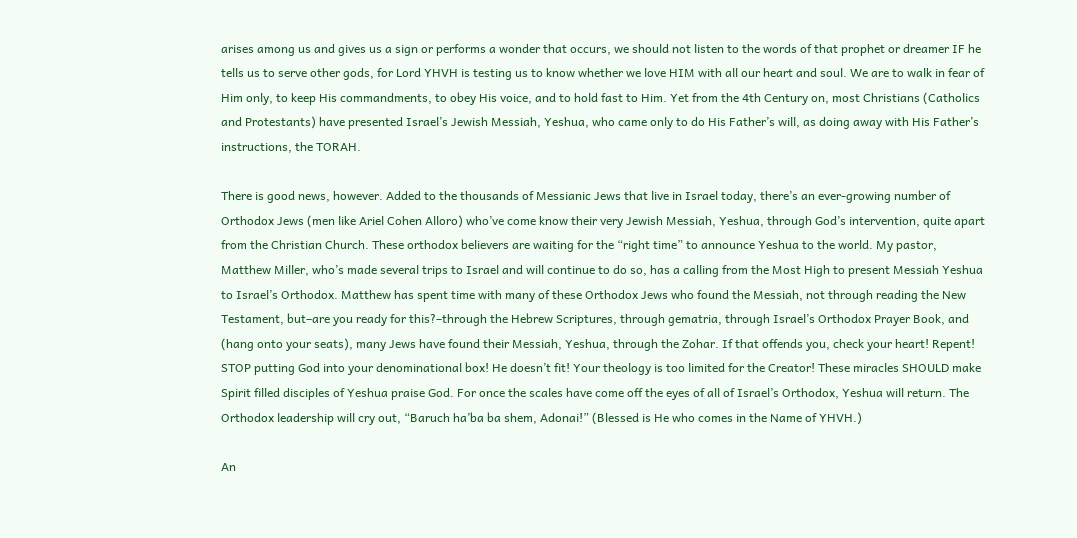arises among us and gives us a sign or performs a wonder that occurs, we should not listen to the words of that prophet or dreamer IF he tells us to serve other gods, for Lord YHVH is testing us to know whether we love HIM with all our heart and soul. We are to walk in fear of Him only, to keep His commandments, to obey His voice, and to hold fast to Him. Yet from the 4th Century on, most Christians (Catholics and Protestants) have presented Israel’s Jewish Messiah, Yeshua, who came only to do His Father’s will, as doing away with His Father’s instructions, the TORAH.

There is good news, however. Added to the thousands of Messianic Jews that live in Israel today, there’s an ever-growing number of Orthodox Jews (men like Ariel Cohen Alloro) who’ve come know their very Jewish Messiah, Yeshua, through God’s intervention, quite apart from the Christian Church. These orthodox believers are waiting for the “right time” to announce Yeshua to the world. My pastor, Matthew Miller, who’s made several trips to Israel and will continue to do so, has a calling from the Most High to present Messiah Yeshua to Israel’s Orthodox. Matthew has spent time with many of these Orthodox Jews who found the Messiah, not through reading the New Testament, but–are you ready for this?–through the Hebrew Scriptures, through gematria, through Israel’s Orthodox Prayer Book, and (hang onto your seats), many Jews have found their Messiah, Yeshua, through the Zohar. If that offends you, check your heart! Repent! STOP putting God into your denominational box! He doesn’t fit! Your theology is too limited for the Creator! These miracles SHOULD make Spirit filled disciples of Yeshua praise God. For once the scales have come off the eyes of all of Israel’s Orthodox, Yeshua will return. The Orthodox leadership will cry out, “Baruch ha’ba ba shem, Adonai!” (Blessed is He who comes in the Name of YHVH.)

An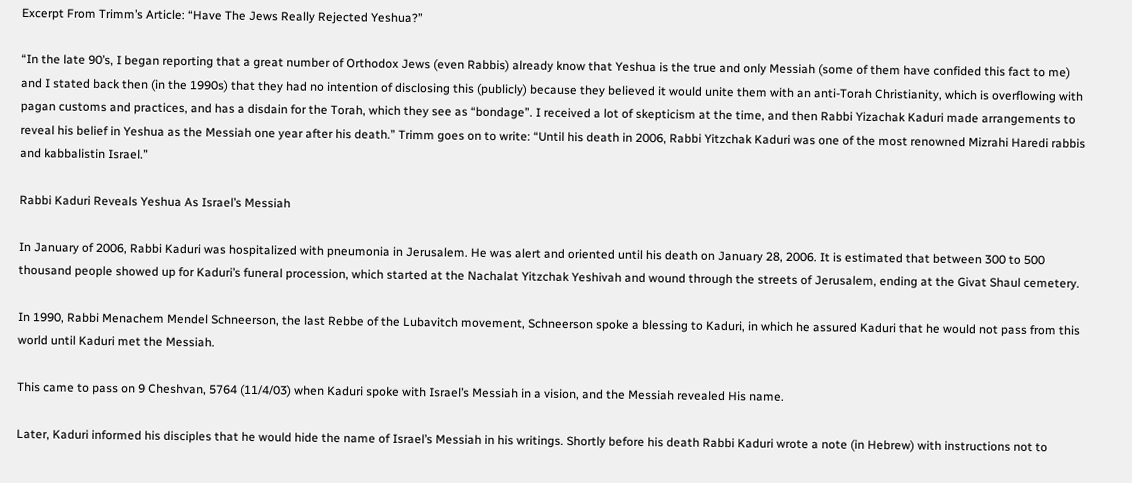Excerpt From Trimm’s Article: “Have The Jews Really Rejected Yeshua?”

“In the late 90’s, I began reporting that a great number of Orthodox Jews (even Rabbis) already know that Yeshua is the true and only Messiah (some of them have confided this fact to me) and I stated back then (in the 1990s) that they had no intention of disclosing this (publicly) because they believed it would unite them with an anti-Torah Christianity, which is overflowing with pagan customs and practices, and has a disdain for the Torah, which they see as “bondage”. I received a lot of skepticism at the time, and then Rabbi Yizachak Kaduri made arrangements to reveal his belief in Yeshua as the Messiah one year after his death.” Trimm goes on to write: “Until his death in 2006, Rabbi Yitzchak Kaduri was one of the most renowned Mizrahi Haredi rabbis and kabbalistin Israel.”

Rabbi Kaduri Reveals Yeshua As Israel’s Messiah

In January of 2006, Rabbi Kaduri was hospitalized with pneumonia in Jerusalem. He was alert and oriented until his death on January 28, 2006. It is estimated that between 300 to 500 thousand people showed up for Kaduri’s funeral procession, which started at the Nachalat Yitzchak Yeshivah and wound through the streets of Jerusalem, ending at the Givat Shaul cemetery.

In 1990, Rabbi Menachem Mendel Schneerson, the last Rebbe of the Lubavitch movement, Schneerson spoke a blessing to Kaduri, in which he assured Kaduri that he would not pass from this world until Kaduri met the Messiah.

This came to pass on 9 Cheshvan, 5764 (11/4/03) when Kaduri spoke with Israel’s Messiah in a vision, and the Messiah revealed His name.

Later, Kaduri informed his disciples that he would hide the name of Israel’s Messiah in his writings. Shortly before his death Rabbi Kaduri wrote a note (in Hebrew) with instructions not to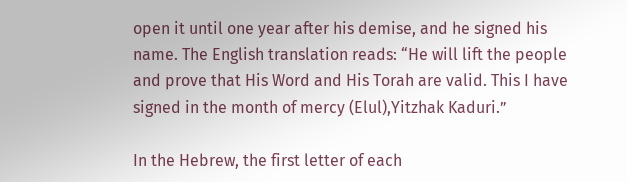open it until one year after his demise, and he signed his name. The English translation reads: “He will lift the people and prove that His Word and His Torah are valid. This I have signed in the month of mercy (Elul),Yitzhak Kaduri.”

In the Hebrew, the first letter of each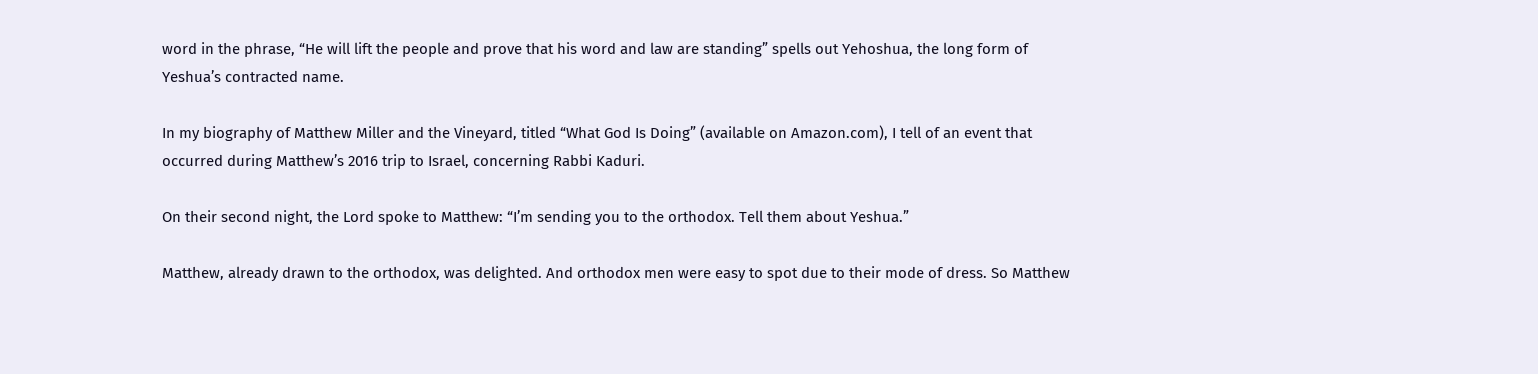word in the phrase, “He will lift the people and prove that his word and law are standing” spells out Yehoshua, the long form of Yeshua’s contracted name.

In my biography of Matthew Miller and the Vineyard, titled “What God Is Doing” (available on Amazon.com), I tell of an event that occurred during Matthew’s 2016 trip to Israel, concerning Rabbi Kaduri.

On their second night, the Lord spoke to Matthew: “I’m sending you to the orthodox. Tell them about Yeshua.”

Matthew, already drawn to the orthodox, was delighted. And orthodox men were easy to spot due to their mode of dress. So Matthew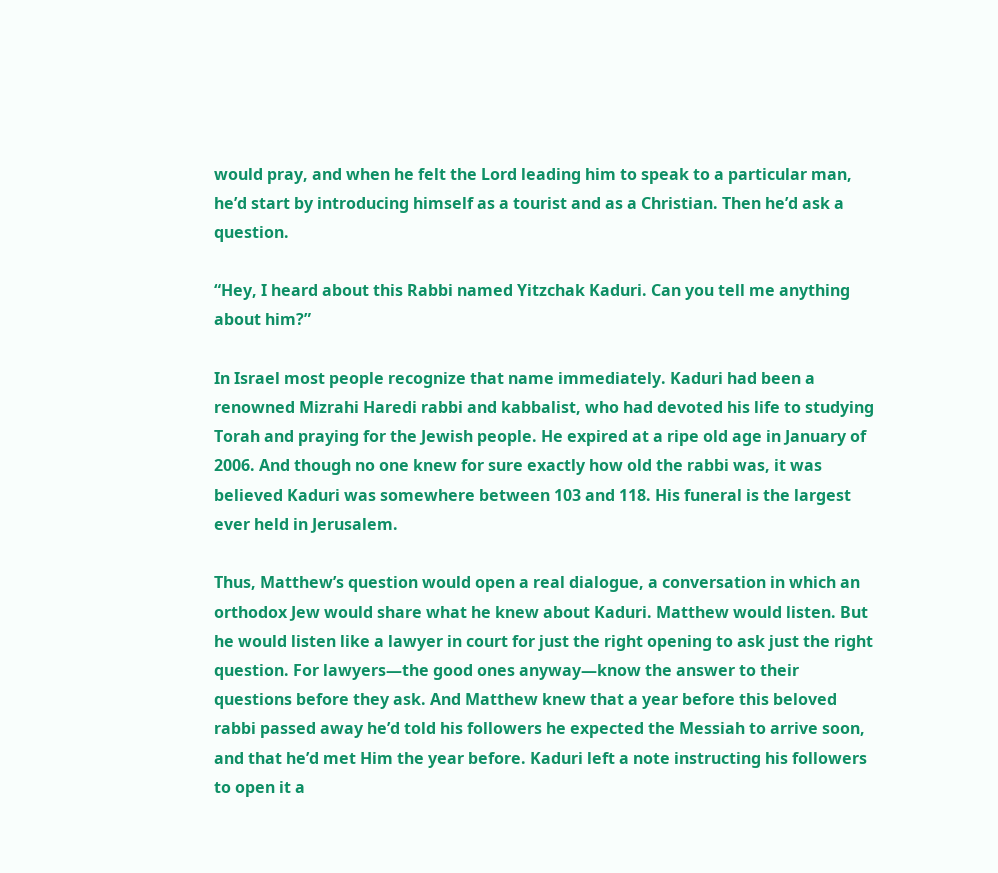would pray, and when he felt the Lord leading him to speak to a particular man, he’d start by introducing himself as a tourist and as a Christian. Then he’d ask a question.

“Hey, I heard about this Rabbi named Yitzchak Kaduri. Can you tell me anything about him?”

In Israel most people recognize that name immediately. Kaduri had been a renowned Mizrahi Haredi rabbi and kabbalist, who had devoted his life to studying Torah and praying for the Jewish people. He expired at a ripe old age in January of 2006. And though no one knew for sure exactly how old the rabbi was, it was believed Kaduri was somewhere between 103 and 118. His funeral is the largest ever held in Jerusalem.

Thus, Matthew’s question would open a real dialogue, a conversation in which an orthodox Jew would share what he knew about Kaduri. Matthew would listen. But he would listen like a lawyer in court for just the right opening to ask just the right question. For lawyers—the good ones anyway—know the answer to their questions before they ask. And Matthew knew that a year before this beloved rabbi passed away he’d told his followers he expected the Messiah to arrive soon, and that he’d met Him the year before. Kaduri left a note instructing his followers to open it a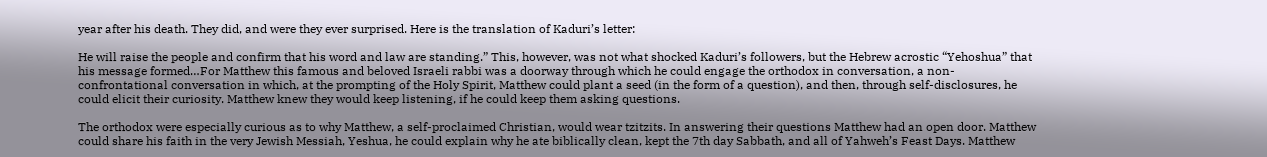year after his death. They did, and were they ever surprised. Here is the translation of Kaduri’s letter:

He will raise the people and confirm that his word and law are standing.” This, however, was not what shocked Kaduri’s followers, but the Hebrew acrostic “Yehoshua” that his message formed…For Matthew this famous and beloved Israeli rabbi was a doorway through which he could engage the orthodox in conversation, a non-confrontational conversation in which, at the prompting of the Holy Spirit, Matthew could plant a seed (in the form of a question), and then, through self-disclosures, he could elicit their curiosity. Matthew knew they would keep listening, if he could keep them asking questions.

The orthodox were especially curious as to why Matthew, a self-proclaimed Christian, would wear tzitzits. In answering their questions Matthew had an open door. Matthew could share his faith in the very Jewish Messiah, Yeshua, he could explain why he ate biblically clean, kept the 7th day Sabbath, and all of Yahweh’s Feast Days. Matthew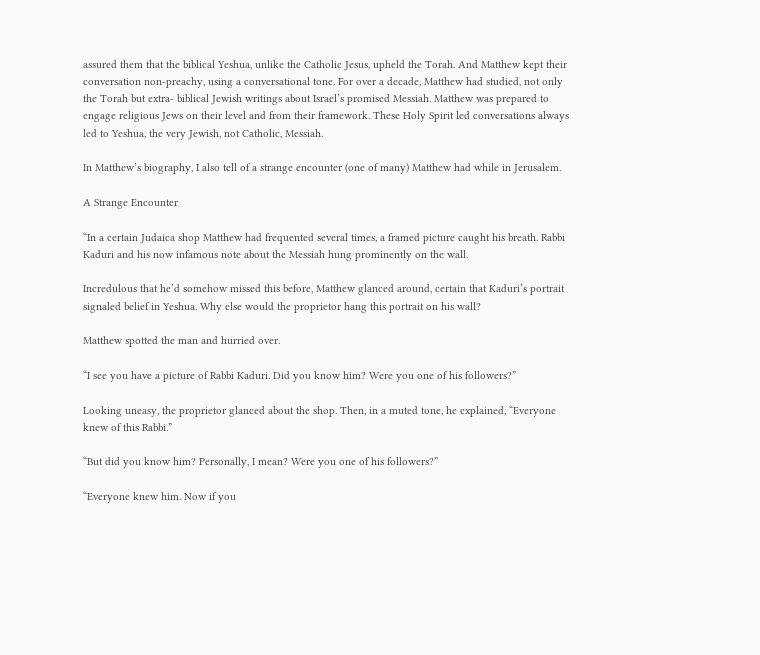assured them that the biblical Yeshua, unlike the Catholic Jesus, upheld the Torah. And Matthew kept their conversation non-preachy, using a conversational tone. For over a decade, Matthew had studied, not only the Torah but extra- biblical Jewish writings about Israel’s promised Messiah. Matthew was prepared to engage religious Jews on their level and from their framework. These Holy Spirit led conversations always led to Yeshua, the very Jewish, not Catholic, Messiah.

In Matthew’s biography, I also tell of a strange encounter (one of many) Matthew had while in Jerusalem.

A Strange Encounter

“In a certain Judaica shop Matthew had frequented several times, a framed picture caught his breath. Rabbi Kaduri and his now infamous note about the Messiah hung prominently on the wall.

Incredulous that he’d somehow missed this before, Matthew glanced around, certain that Kaduri’s portrait signaled belief in Yeshua. Why else would the proprietor hang this portrait on his wall?

Matthew spotted the man and hurried over.

“I see you have a picture of Rabbi Kaduri. Did you know him? Were you one of his followers?”

Looking uneasy, the proprietor glanced about the shop. Then, in a muted tone, he explained, “Everyone knew of this Rabbi.”

“But did you know him? Personally, I mean? Were you one of his followers?”

“Everyone knew him. Now if you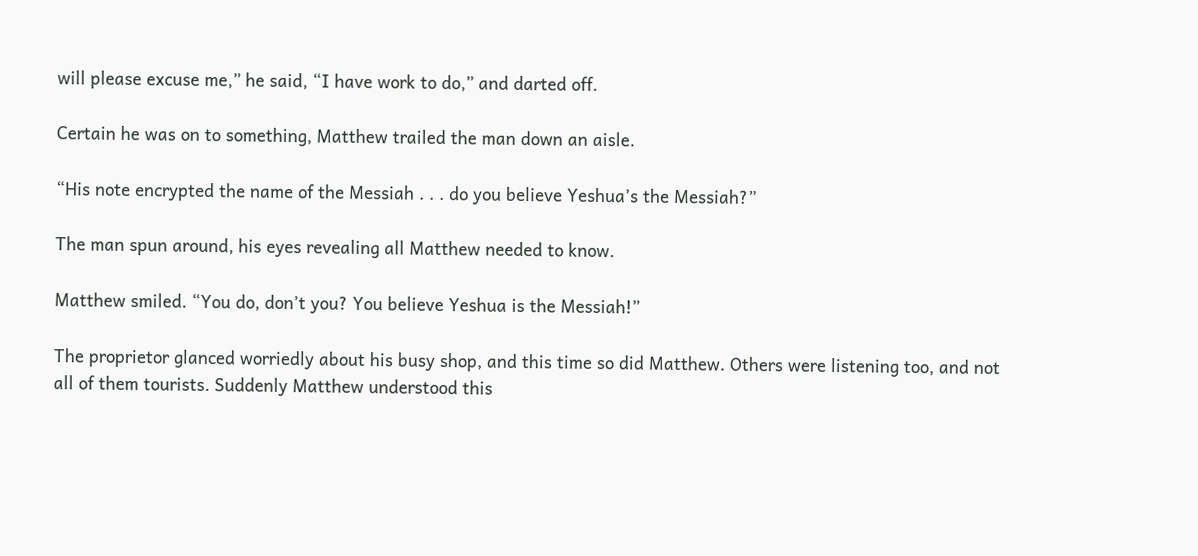will please excuse me,” he said, “I have work to do,” and darted off.

Certain he was on to something, Matthew trailed the man down an aisle.

“His note encrypted the name of the Messiah . . . do you believe Yeshua’s the Messiah?”

The man spun around, his eyes revealing all Matthew needed to know.

Matthew smiled. “You do, don’t you? You believe Yeshua is the Messiah!”

The proprietor glanced worriedly about his busy shop, and this time so did Matthew. Others were listening too, and not all of them tourists. Suddenly Matthew understood this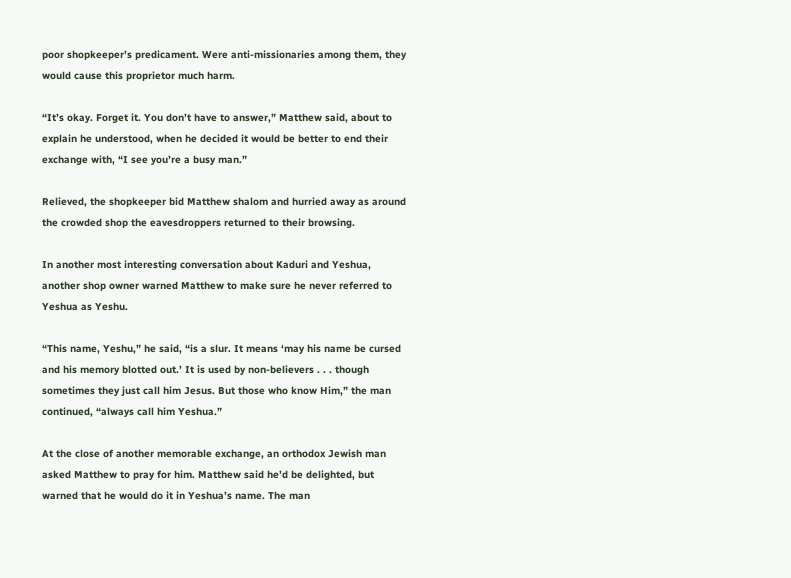poor shopkeeper’s predicament. Were anti-missionaries among them, they would cause this proprietor much harm.

“It’s okay. Forget it. You don’t have to answer,” Matthew said, about to explain he understood, when he decided it would be better to end their exchange with, “I see you’re a busy man.”

Relieved, the shopkeeper bid Matthew shalom and hurried away as around the crowded shop the eavesdroppers returned to their browsing.

In another most interesting conversation about Kaduri and Yeshua, another shop owner warned Matthew to make sure he never referred to Yeshua as Yeshu.

“This name, Yeshu,” he said, “is a slur. It means ‘may his name be cursed and his memory blotted out.’ It is used by non-believers . . . though sometimes they just call him Jesus. But those who know Him,” the man continued, “always call him Yeshua.”

At the close of another memorable exchange, an orthodox Jewish man asked Matthew to pray for him. Matthew said he’d be delighted, but warned that he would do it in Yeshua’s name. The man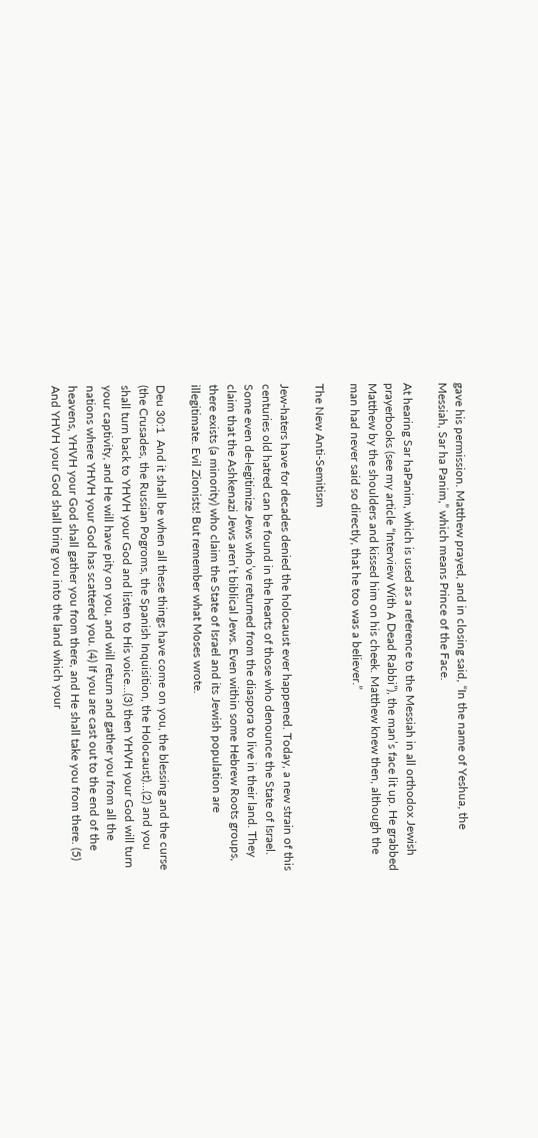gave his permission. Matthew prayed, and in closing said, “In the name of Yeshua, the Messiah, Sar ha Panim,” which means Prince of the Face.

At hearing Sar haPanim, which is used as a reference to the Messiah in all orthodox Jewish prayerbooks (see my article “Interview With A Dead Rabbi”), the man’s face lit up. He grabbed Matthew by the shoulders and kissed him on his cheek. Matthew knew then, although the man had never said so directly, that he too was a believer.”

The New Anti-Semitism

Jew-haters have for decades denied the holocaust ever happened. Today, a new strain of this centuries old hatred can be found in the hearts of those who denounce the State of Israel. Some even de-legitimize Jews who’ve returned from the diaspora to live in their land. They claim that the Ashkenazi Jews aren’t biblical Jews. Even within some Hebrew Roots groups, there exists (a minority) who claim the State of Israel and its Jewish population are illegitimate. Evil Zionists! But remember what Moses wrote.

Deu 30:1  And it shall be when all these things have come on you, the blessing and the curse (the Crusades, the Russian Pogroms, the Spanish Inquisition, the Holocaust)…(2) and you shall turn back to YHVH your God and listen to His voice…(3) then YHVH your God will turn your captivity, and He will have pity on you, and will return and gather you from all the nations where YHVH your God has scattered you. (4) If you are cast out to the end of the heavens, YHVH your God shall gather you from there, and He shall take you from there. (5) And YHVH your God shall bring you into the land which your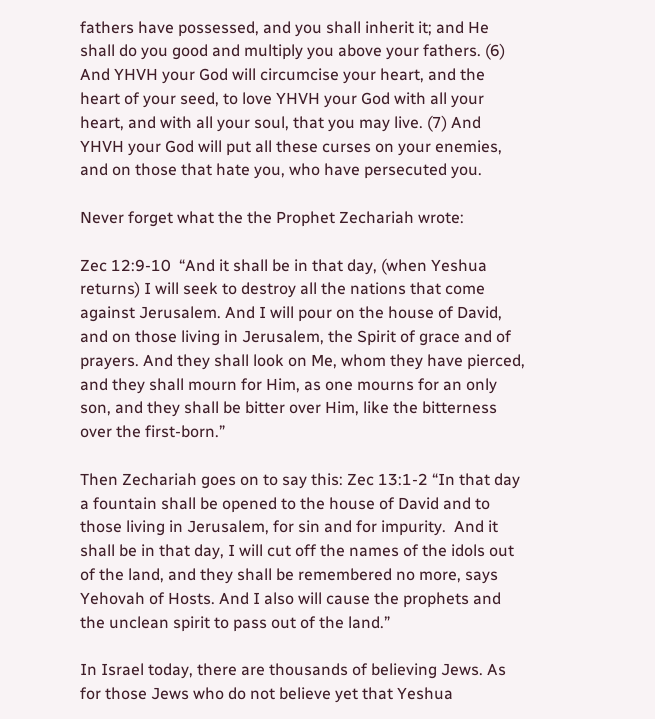fathers have possessed, and you shall inherit it; and He shall do you good and multiply you above your fathers. (6) And YHVH your God will circumcise your heart, and the heart of your seed, to love YHVH your God with all your heart, and with all your soul, that you may live. (7) And YHVH your God will put all these curses on your enemies, and on those that hate you, who have persecuted you.

Never forget what the the Prophet Zechariah wrote:

Zec 12:9-10  “And it shall be in that day, (when Yeshua returns) I will seek to destroy all the nations that come against Jerusalem. And I will pour on the house of David, and on those living in Jerusalem, the Spirit of grace and of prayers. And they shall look on Me, whom they have pierced, and they shall mourn for Him, as one mourns for an only son, and they shall be bitter over Him, like the bitterness over the first-born.”

Then Zechariah goes on to say this: Zec 13:1-2 “In that day a fountain shall be opened to the house of David and to those living in Jerusalem, for sin and for impurity.  And it shall be in that day, I will cut off the names of the idols out of the land, and they shall be remembered no more, says Yehovah of Hosts. And I also will cause the prophets and the unclean spirit to pass out of the land.”

In Israel today, there are thousands of believing Jews. As for those Jews who do not believe yet that Yeshua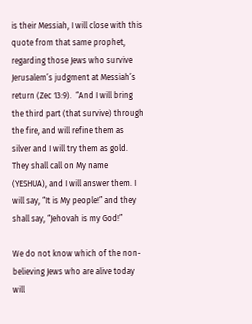is their Messiah, I will close with this quote from that same prophet, regarding those Jews who survive Jerusalem’s judgment at Messiah’s return (Zec 13:9).  “And I will bring the third part (that survive) through the fire, and will refine them as silver and I will try them as gold. They shall call on My name (YESHUA), and I will answer them. I will say, “It is My people!” and they shall say, “Jehovah is my God!”

We do not know which of the non-believing Jews who are alive today will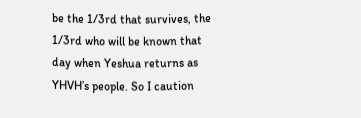be the 1/3rd that survives, the 1/3rd who will be known that day when Yeshua returns as YHVH’s people. So I caution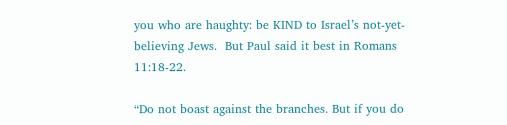you who are haughty: be KIND to Israel’s not-yet-believing Jews.  But Paul said it best in Romans 11:18-22.

“Do not boast against the branches. But if you do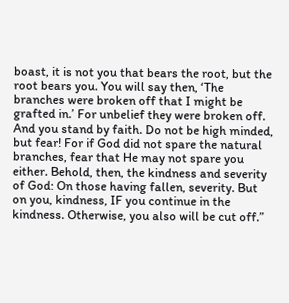boast, it is not you that bears the root, but the root bears you. You will say then, ‘The branches were broken off that I might be grafted in.’ For unbelief they were broken off. And you stand by faith. Do not be high minded, but fear! For if God did not spare the natural branches, fear that He may not spare you either. Behold, then, the kindness and severity of God: On those having fallen, severity. But on you, kindness, IF you continue in the kindness. Otherwise, you also will be cut off.”